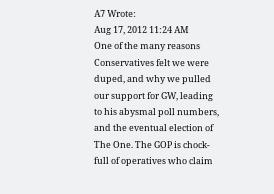A7 Wrote:
Aug 17, 2012 11:24 AM
One of the many reasons Conservatives felt we were duped, and why we pulled our support for GW, leading to his abysmal poll numbers, and the eventual election of The One. The GOP is chock-full of operatives who claim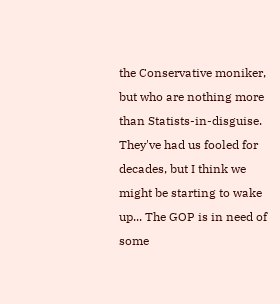the Conservative moniker, but who are nothing more than Statists-in-disguise. They've had us fooled for decades, but I think we might be starting to wake up... The GOP is in need of some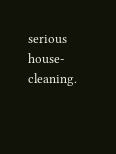serious house-cleaning.